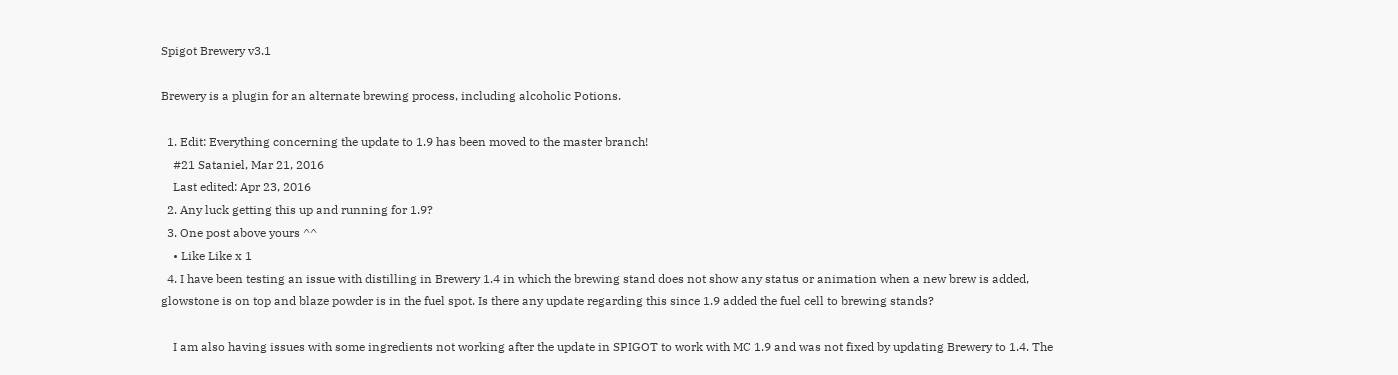Spigot Brewery v3.1

Brewery is a plugin for an alternate brewing process, including alcoholic Potions.

  1. Edit: Everything concerning the update to 1.9 has been moved to the master branch!
    #21 Sataniel, Mar 21, 2016
    Last edited: Apr 23, 2016
  2. Any luck getting this up and running for 1.9?
  3. One post above yours ^^
    • Like Like x 1
  4. I have been testing an issue with distilling in Brewery 1.4 in which the brewing stand does not show any status or animation when a new brew is added, glowstone is on top and blaze powder is in the fuel spot. Is there any update regarding this since 1.9 added the fuel cell to brewing stands?

    I am also having issues with some ingredients not working after the update in SPIGOT to work with MC 1.9 and was not fixed by updating Brewery to 1.4. The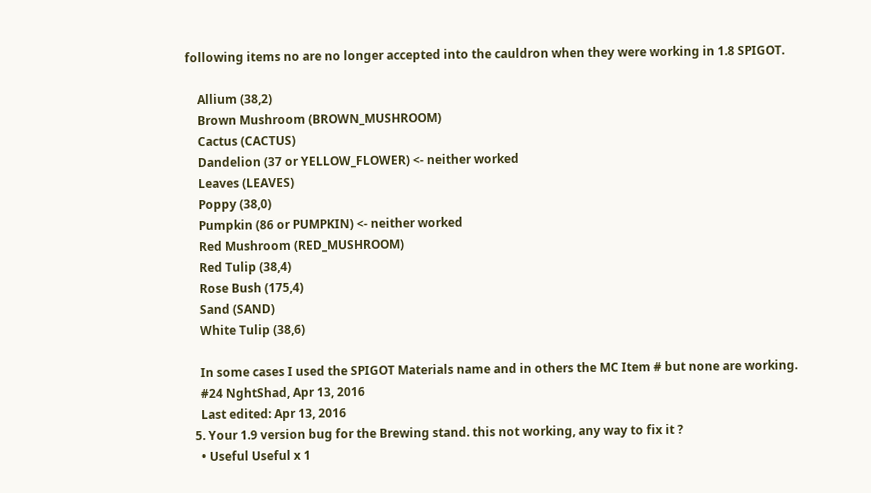following items no are no longer accepted into the cauldron when they were working in 1.8 SPIGOT.

    Allium (38,2)
    Brown Mushroom (BROWN_MUSHROOM)
    Cactus (CACTUS)
    Dandelion (37 or YELLOW_FLOWER) <- neither worked
    Leaves (LEAVES)
    Poppy (38,0)
    Pumpkin (86 or PUMPKIN) <- neither worked
    Red Mushroom (RED_MUSHROOM)
    Red Tulip (38,4)
    Rose Bush (175,4)
    Sand (SAND)
    White Tulip (38,6)

    In some cases I used the SPIGOT Materials name and in others the MC Item # but none are working.
    #24 NghtShad, Apr 13, 2016
    Last edited: Apr 13, 2016
  5. Your 1.9 version bug for the Brewing stand. this not working, any way to fix it ?
    • Useful Useful x 1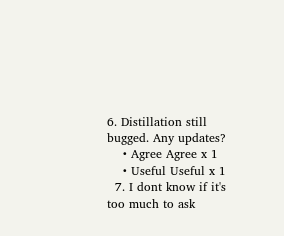6. Distillation still bugged. Any updates?
    • Agree Agree x 1
    • Useful Useful x 1
  7. I dont know if it's too much to ask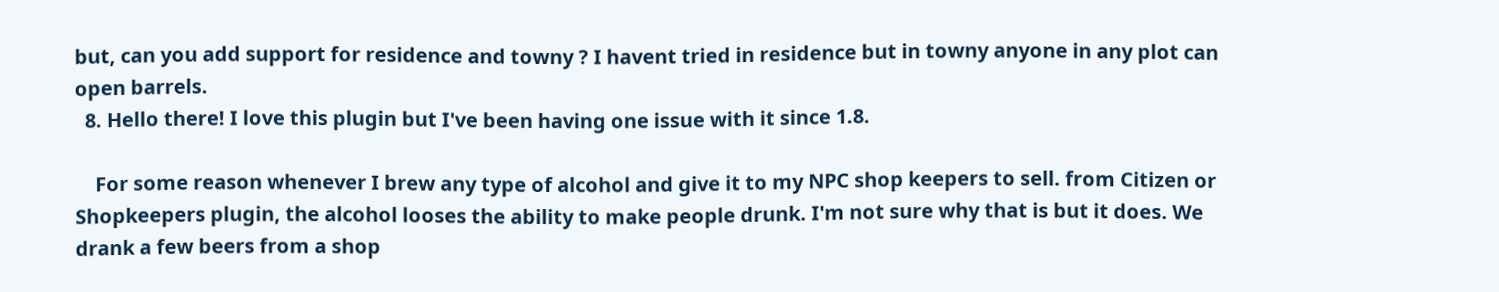but, can you add support for residence and towny ? I havent tried in residence but in towny anyone in any plot can open barrels.
  8. Hello there! I love this plugin but I've been having one issue with it since 1.8.

    For some reason whenever I brew any type of alcohol and give it to my NPC shop keepers to sell. from Citizen or Shopkeepers plugin, the alcohol looses the ability to make people drunk. I'm not sure why that is but it does. We drank a few beers from a shop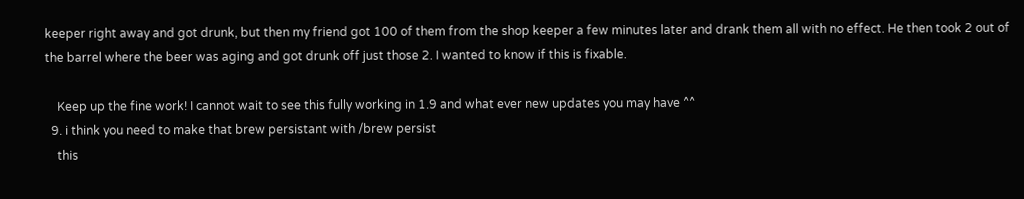keeper right away and got drunk, but then my friend got 100 of them from the shop keeper a few minutes later and drank them all with no effect. He then took 2 out of the barrel where the beer was aging and got drunk off just those 2. I wanted to know if this is fixable.

    Keep up the fine work! I cannot wait to see this fully working in 1.9 and what ever new updates you may have ^^
  9. i think you need to make that brew persistant with /brew persist
    this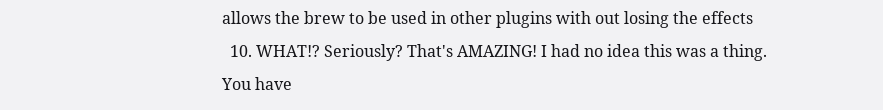allows the brew to be used in other plugins with out losing the effects
  10. WHAT!? Seriously? That's AMAZING! I had no idea this was a thing. You have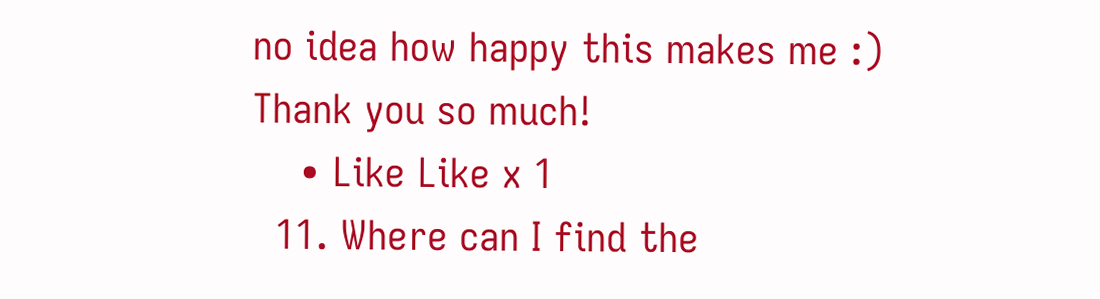no idea how happy this makes me :) Thank you so much!
    • Like Like x 1
  11. Where can I find the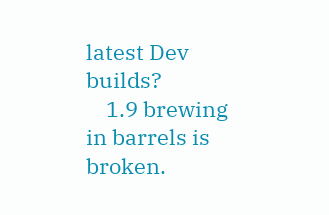latest Dev builds?
    1.9 brewing in barrels is broken.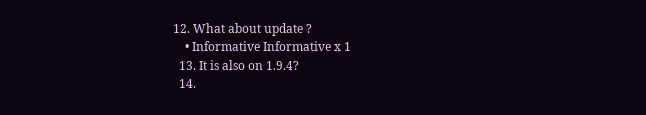12. What about update ?
    • Informative Informative x 1
  13. It is also on 1.9.4?
  14.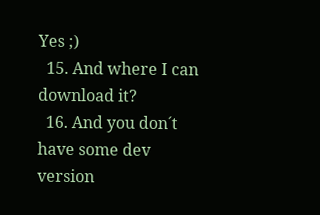Yes ;)
  15. And where I can download it?
  16. And you don´t have some dev version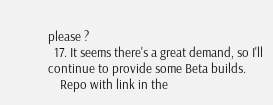please ?
  17. It seems there's a great demand, so I'll continue to provide some Beta builds.
    Repo with link in the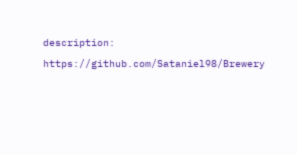description: https://github.com/Sataniel98/Brewery